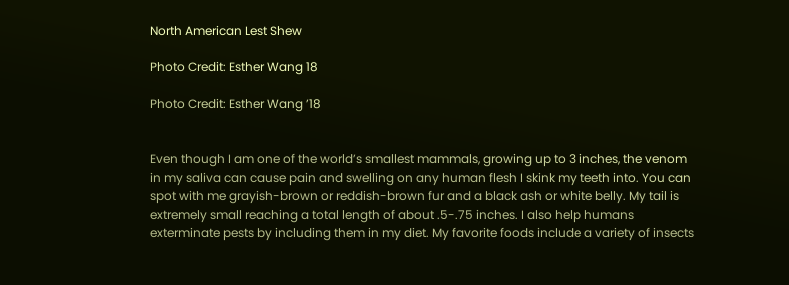North American Lest Shew

Photo Credit: Esther Wang 18

Photo Credit: Esther Wang ’18


Even though I am one of the world’s smallest mammals, growing up to 3 inches, the venom in my saliva can cause pain and swelling on any human flesh I skink my teeth into. You can spot with me grayish-brown or reddish-brown fur and a black ash or white belly. My tail is extremely small reaching a total length of about .5-.75 inches. I also help humans exterminate pests by including them in my diet. My favorite foods include a variety of insects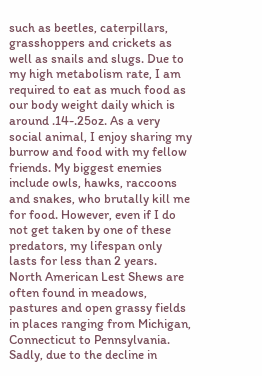such as beetles, caterpillars, grasshoppers and crickets as well as snails and slugs. Due to my high metabolism rate, I am required to eat as much food as our body weight daily which is around .14-.25oz. As a very social animal, I enjoy sharing my burrow and food with my fellow friends. My biggest enemies include owls, hawks, raccoons and snakes, who brutally kill me for food. However, even if I do not get taken by one of these predators, my lifespan only lasts for less than 2 years. North American Lest Shews are often found in meadows, pastures and open grassy fields in places ranging from Michigan, Connecticut to Pennsylvania. Sadly, due to the decline in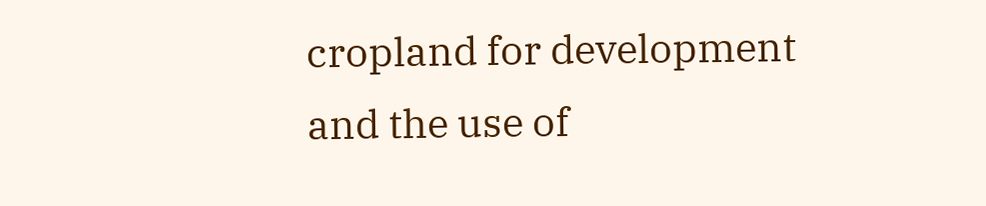cropland for development and the use of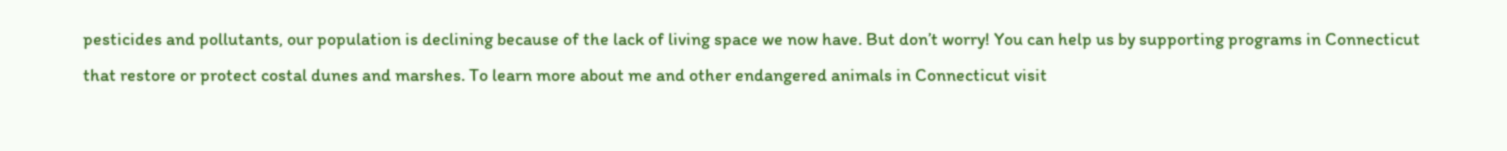pesticides and pollutants, our population is declining because of the lack of living space we now have. But don’t worry! You can help us by supporting programs in Connecticut that restore or protect costal dunes and marshes. To learn more about me and other endangered animals in Connecticut visit